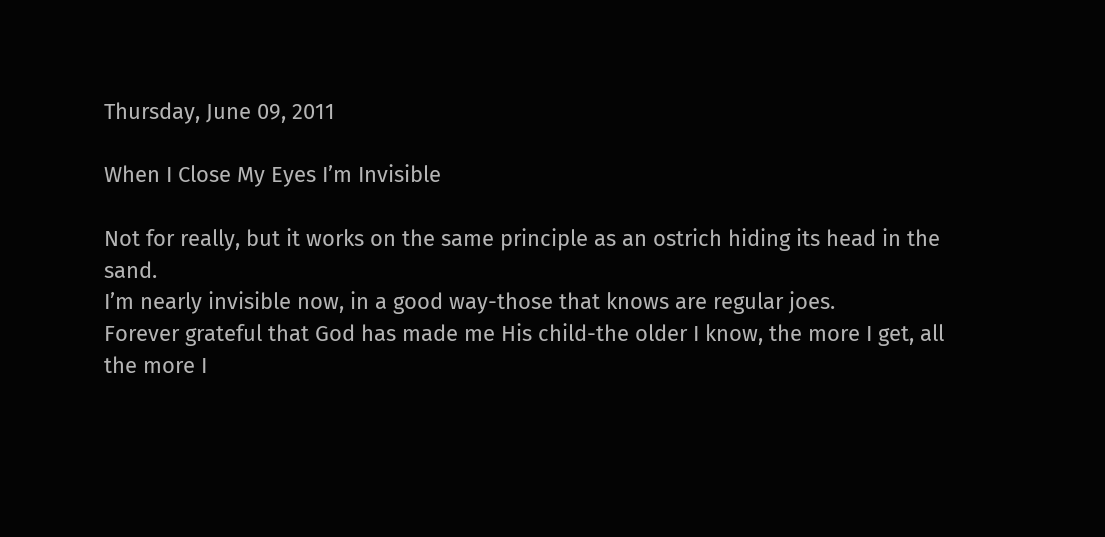Thursday, June 09, 2011

When I Close My Eyes I’m Invisible

Not for really, but it works on the same principle as an ostrich hiding its head in the sand.
I’m nearly invisible now, in a good way-those that knows are regular joes.
Forever grateful that God has made me His child-the older I know, the more I get, all the more I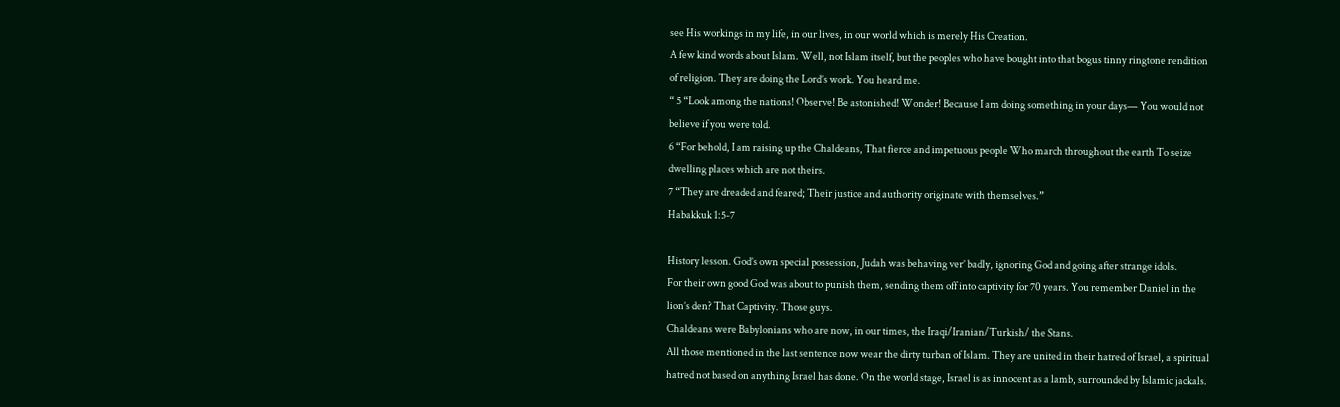see His workings in my life, in our lives, in our world which is merely His Creation.
A few kind words about Islam. Well, not Islam itself, but the peoples who have bought into that bogus tinny ringtone rendition of religion. They are doing the Lord’s work. You heard me.
“ 5 “Look among the nations! Observe! Be astonished! Wonder! Because I am doing something in your days— You would not believe if you were told.
6 “For behold, I am raising up the Chaldeans, That fierce and impetuous people Who march throughout the earth To seize dwelling places which are not theirs.
7 “They are dreaded and feared; Their justice and authority originate with themselves.”
Habakkuk 1:5-7

History lesson. God’s own special possession, Judah was behaving ver’ badly, ignoring God and going after strange idols.
For their own good God was about to punish them, sending them off into captivity for 70 years. You remember Daniel in the lion’s den? That Captivity. Those guys.
Chaldeans were Babylonians who are now, in our times, the Iraqi/Iranian/Turkish/ the Stans.
All those mentioned in the last sentence now wear the dirty turban of Islam. They are united in their hatred of Israel, a spiritual hatred not based on anything Israel has done. On the world stage, Israel is as innocent as a lamb, surrounded by Islamic jackals.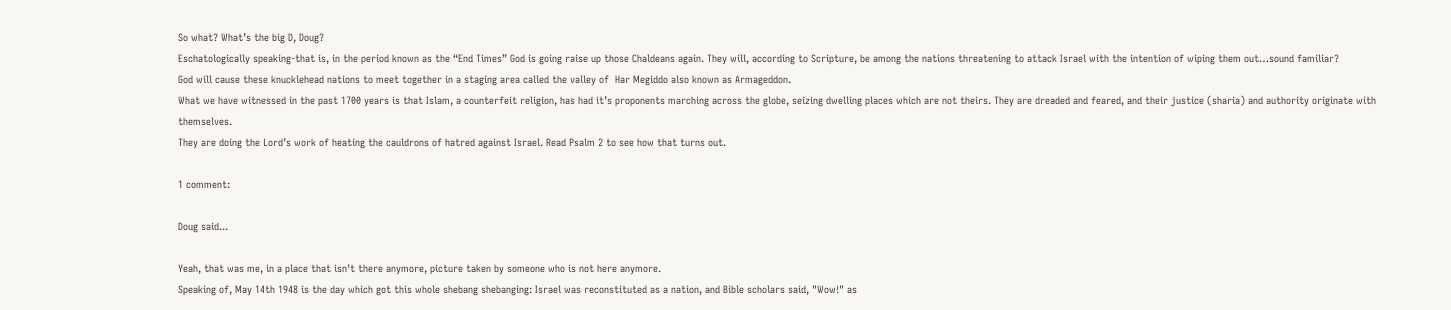So what? What’s the big D, Doug?
Eschatologically speaking-that is, in the period known as the “End Times” God is going raise up those Chaldeans again. They will, according to Scripture, be among the nations threatening to attack Israel with the intention of wiping them out…sound familiar?
God will cause these knucklehead nations to meet together in a staging area called the valley of  Har Megiddo also known as Armageddon.
What we have witnessed in the past 1700 years is that Islam, a counterfeit religion, has had it’s proponents marching across the globe, seizing dwelling places which are not theirs. They are dreaded and feared, and their justice (sharia) and authority originate with themselves.
They are doing the Lord’s work of heating the cauldrons of hatred against Israel. Read Psalm 2 to see how that turns out.

1 comment:

Doug said...

Yeah, that was me, in a place that isn't there anymore, picture taken by someone who is not here anymore.
Speaking of, May 14th 1948 is the day which got this whole shebang shebanging: Israel was reconstituted as a nation, and Bible scholars said, "Wow!" as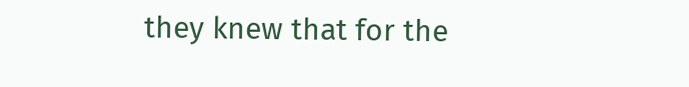they knew that for the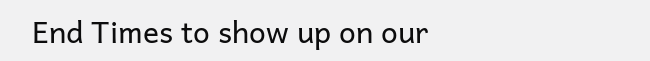End Times to show up on our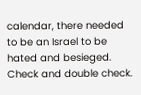calendar, there needed to be an Israel to be hated and besieged.
Check and double check.